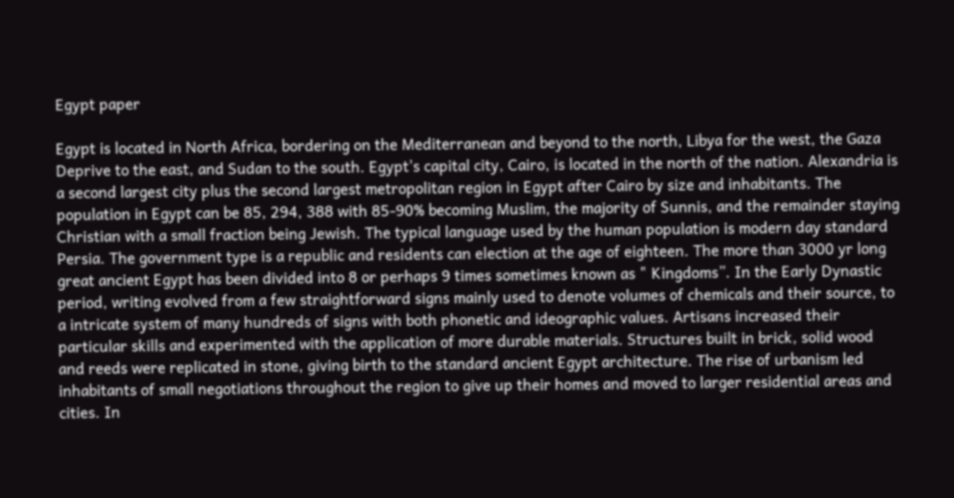Egypt paper

Egypt is located in North Africa, bordering on the Mediterranean and beyond to the north, Libya for the west, the Gaza Deprive to the east, and Sudan to the south. Egypt's capital city, Cairo, is located in the north of the nation. Alexandria is a second largest city plus the second largest metropolitan region in Egypt after Cairo by size and inhabitants. The population in Egypt can be 85, 294, 388 with 85-90% becoming Muslim, the majority of Sunnis, and the remainder staying Christian with a small fraction being Jewish. The typical language used by the human population is modern day standard Persia. The government type is a republic and residents can election at the age of eighteen. The more than 3000 yr long great ancient Egypt has been divided into 8 or perhaps 9 times sometimes known as " Kingdoms”. In the Early Dynastic period, writing evolved from a few straightforward signs mainly used to denote volumes of chemicals and their source, to a intricate system of many hundreds of signs with both phonetic and ideographic values. Artisans increased their particular skills and experimented with the application of more durable materials. Structures built in brick, solid wood and reeds were replicated in stone, giving birth to the standard ancient Egypt architecture. The rise of urbanism led inhabitants of small negotiations throughout the region to give up their homes and moved to larger residential areas and cities. In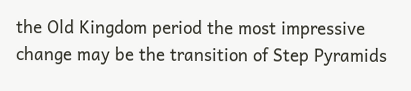the Old Kingdom period the most impressive change may be the transition of Step Pyramids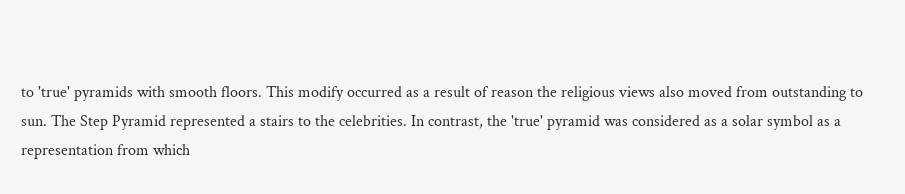to 'true' pyramids with smooth floors. This modify occurred as a result of reason the religious views also moved from outstanding to sun. The Step Pyramid represented a stairs to the celebrities. In contrast, the 'true' pyramid was considered as a solar symbol as a representation from which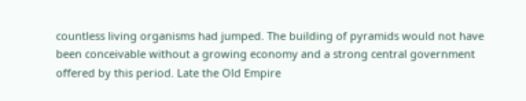countless living organisms had jumped. The building of pyramids would not have been conceivable without a growing economy and a strong central government offered by this period. Late the Old Empire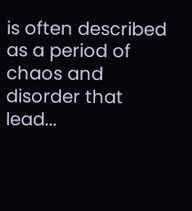is often described as a period of chaos and disorder that lead...